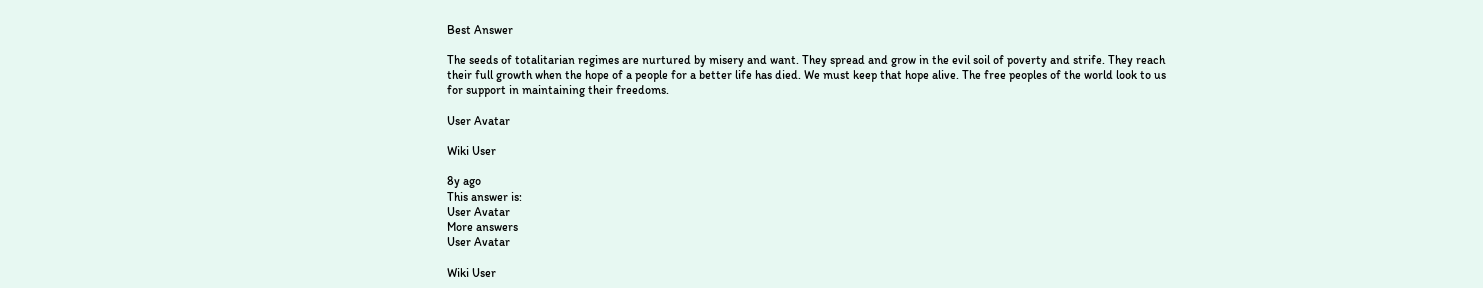Best Answer

The seeds of totalitarian regimes are nurtured by misery and want. They spread and grow in the evil soil of poverty and strife. They reach their full growth when the hope of a people for a better life has died. We must keep that hope alive. The free peoples of the world look to us for support in maintaining their freedoms.

User Avatar

Wiki User

8y ago
This answer is:
User Avatar
More answers
User Avatar

Wiki User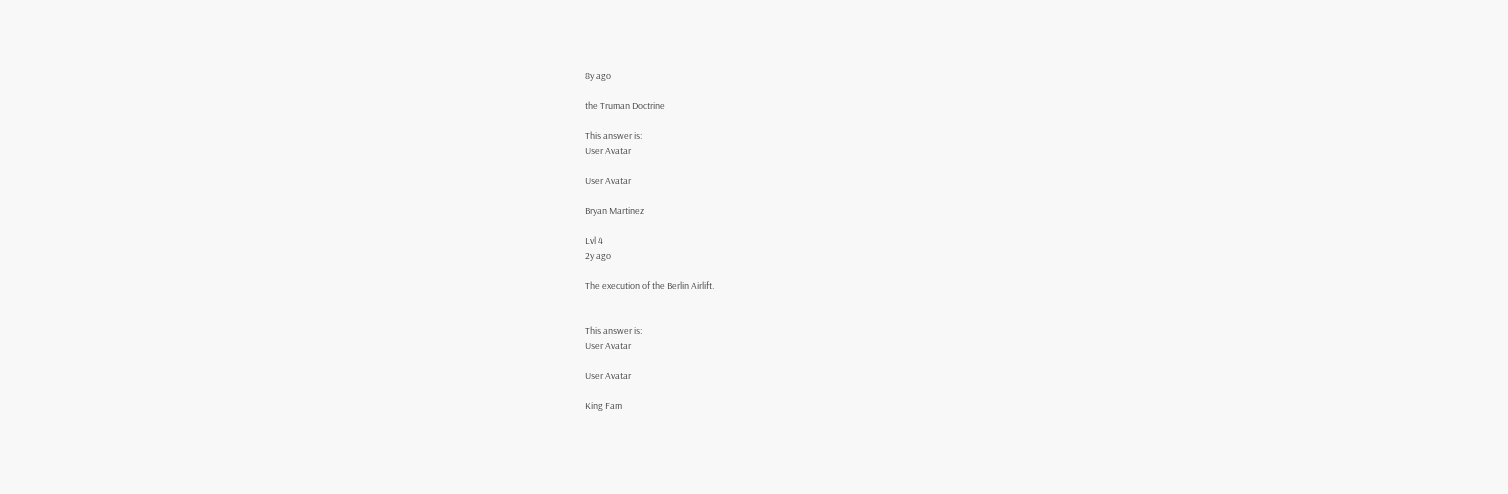8y ago

the Truman Doctrine

This answer is:
User Avatar

User Avatar

Bryan Martinez

Lvl 4
2y ago

The execution of the Berlin Airlift.


This answer is:
User Avatar

User Avatar

King Fam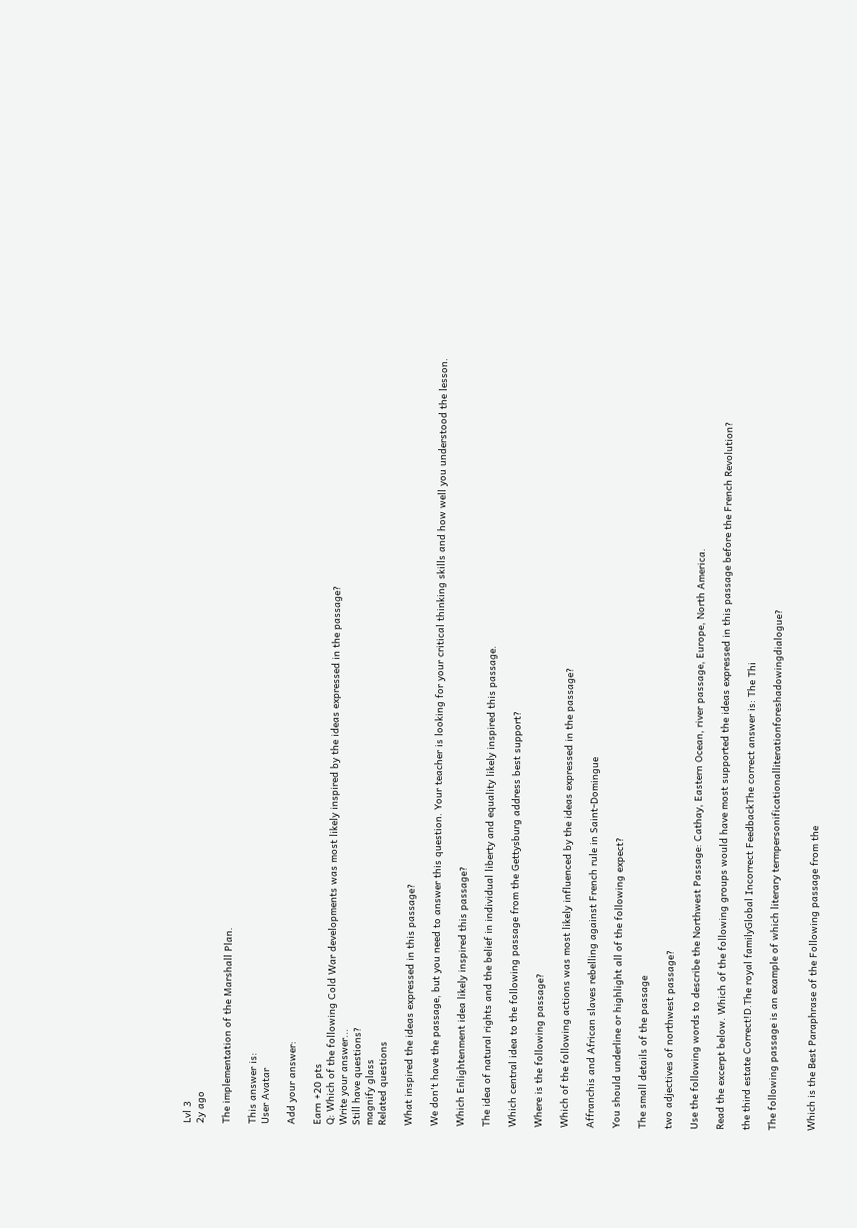Lvl 3
2y ago

The implementation of the Marshall Plan.

This answer is:
User Avatar

Add your answer:

Earn +20 pts
Q: Which of the following Cold War developments was most likely inspired by the ideas expressed in the passage?
Write your answer...
Still have questions?
magnify glass
Related questions

What inspired the ideas expressed in this passage?

We don't have the passage, but you need to answer this question. Your teacher is looking for your critical thinking skills and how well you understood the lesson.

Which Enlightenment idea likely inspired this passage?

The idea of natural rights and the belief in individual liberty and equality likely inspired this passage.

Which central idea to the following passage from the Gettysburg address best support?

Where is the following passage?

Which of the following actions was most likely influenced by the ideas expressed in the passage?

Affranchis and African slaves rebelling against French rule in Saint-Domingue

You should underline or highlight all of the following expect?

The small details of the passage

two adjectives of northwest passage?

Use the following words to describe the Northwest Passage: Cathay, Eastern Ocean, river passage, Europe, North America.

Read the excerpt below. Which of the following groups would have most supported the ideas expressed in this passage before the French Revolution?

the third estate Correct!D.The royal familyGlobal Incorrect FeedbackThe correct answer is: The Thi

The following passage is an example of which literary termpersonificationalliterationforeshadowingdialogue?


Which is the Best Paraphrase of the Following passage from the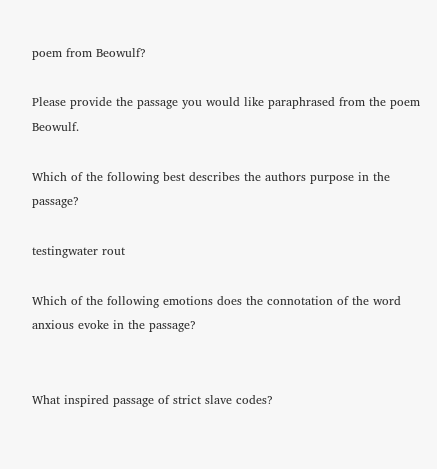poem from Beowulf?

Please provide the passage you would like paraphrased from the poem Beowulf.

Which of the following best describes the authors purpose in the passage?

testingwater rout

Which of the following emotions does the connotation of the word anxious evoke in the passage?


What inspired passage of strict slave codes?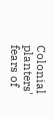Colonial planters' fears of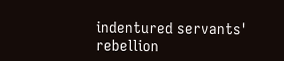indentured servants' rebellion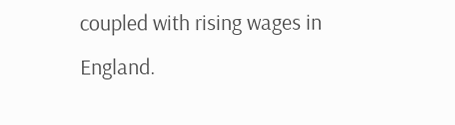coupled with rising wages in England.